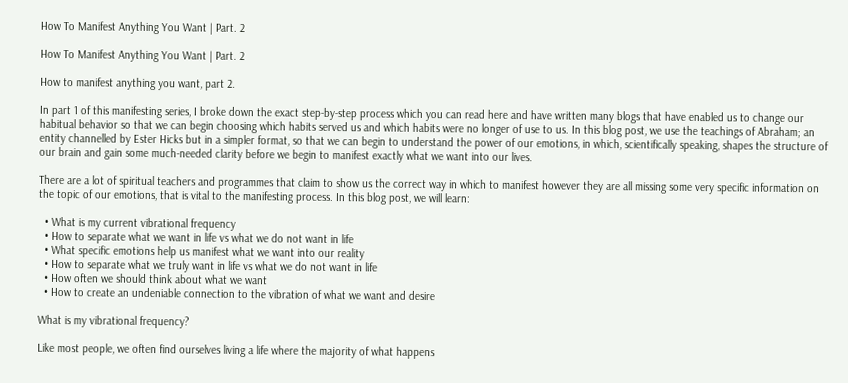How To Manifest Anything You Want | Part. 2

How To Manifest Anything You Want | Part. 2

How to manifest anything you want, part 2.

In part 1 of this manifesting series, I broke down the exact step-by-step process which you can read here and have written many blogs that have enabled us to change our habitual behavior so that we can begin choosing which habits served us and which habits were no longer of use to us. In this blog post, we use the teachings of Abraham; an entity channelled by Ester Hicks but in a simpler format, so that we can begin to understand the power of our emotions, in which, scientifically speaking, shapes the structure of our brain and gain some much-needed clarity before we begin to manifest exactly what we want into our lives.

There are a lot of spiritual teachers and programmes that claim to show us the correct way in which to manifest however they are all missing some very specific information on the topic of our emotions, that is vital to the manifesting process. In this blog post, we will learn:

  • What is my current vibrational frequency
  • How to separate what we want in life vs what we do not want in life
  • What specific emotions help us manifest what we want into our reality
  • How to separate what we truly want in life vs what we do not want in life
  • How often we should think about what we want
  • How to create an undeniable connection to the vibration of what we want and desire

What is my vibrational frequency?

Like most people, we often find ourselves living a life where the majority of what happens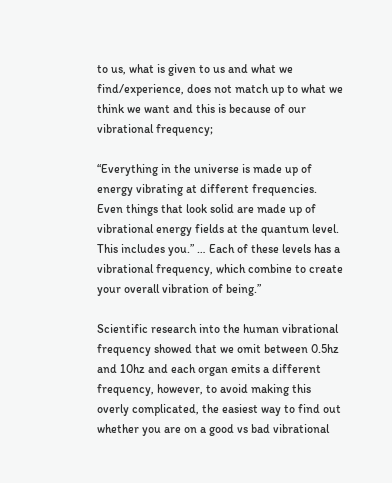to us, what is given to us and what we find/experience, does not match up to what we think we want and this is because of our vibrational frequency;

“Everything in the universe is made up of energy vibrating at different frequencies. Even things that look solid are made up of vibrational energy fields at the quantum level. This includes you.” … Each of these levels has a vibrational frequency, which combine to create your overall vibration of being.”

Scientific research into the human vibrational frequency showed that we omit between 0.5hz and 10hz and each organ emits a different frequency, however, to avoid making this overly complicated, the easiest way to find out whether you are on a good vs bad vibrational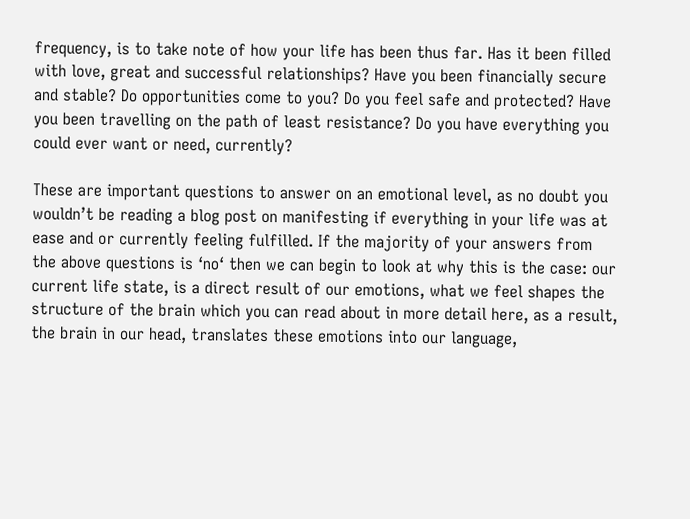frequency, is to take note of how your life has been thus far. Has it been filled with love, great and successful relationships? Have you been financially secure and stable? Do opportunities come to you? Do you feel safe and protected? Have you been travelling on the path of least resistance? Do you have everything you could ever want or need, currently?

These are important questions to answer on an emotional level, as no doubt you wouldn’t be reading a blog post on manifesting if everything in your life was at ease and or currently feeling fulfilled. If the majority of your answers from the above questions is ‘no‘ then we can begin to look at why this is the case: our current life state, is a direct result of our emotions, what we feel shapes the structure of the brain which you can read about in more detail here, as a result, the brain in our head, translates these emotions into our language,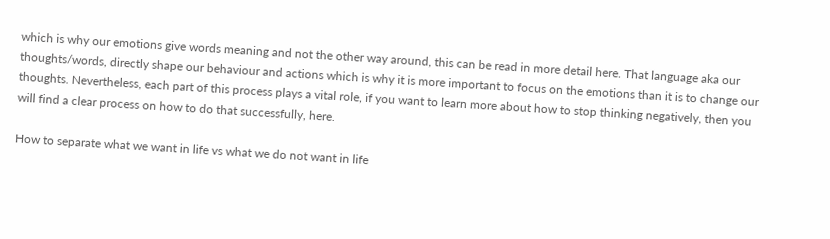which is why our emotions give words meaning and not the other way around, this can be read in more detail here. That language aka our thoughts/words, directly shape our behaviour and actions which is why it is more important to focus on the emotions than it is to change our thoughts. Nevertheless, each part of this process plays a vital role, if you want to learn more about how to stop thinking negatively, then you will find a clear process on how to do that successfully, here.

How to separate what we want in life vs what we do not want in life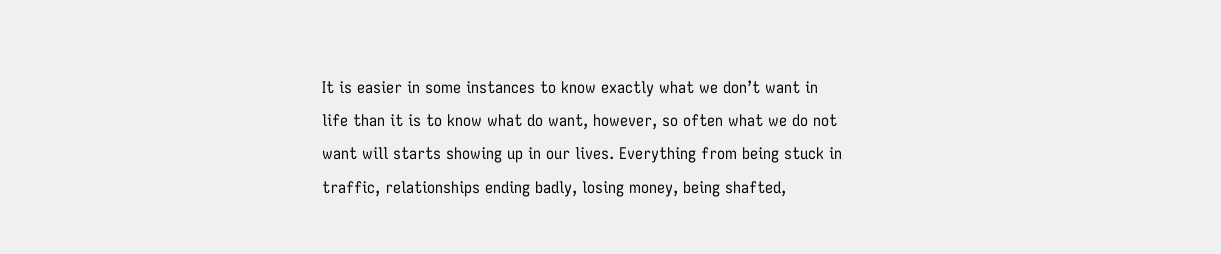It is easier in some instances to know exactly what we don’t want in life than it is to know what do want, however, so often what we do not want will starts showing up in our lives. Everything from being stuck in traffic, relationships ending badly, losing money, being shafted,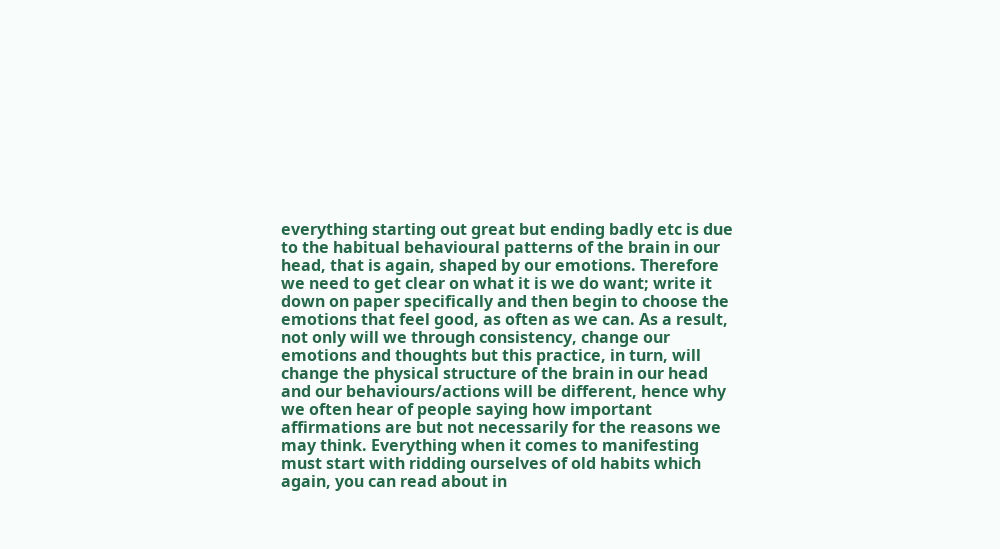everything starting out great but ending badly etc is due to the habitual behavioural patterns of the brain in our head, that is again, shaped by our emotions. Therefore we need to get clear on what it is we do want; write it down on paper specifically and then begin to choose the emotions that feel good, as often as we can. As a result, not only will we through consistency, change our emotions and thoughts but this practice, in turn, will change the physical structure of the brain in our head and our behaviours/actions will be different, hence why we often hear of people saying how important affirmations are but not necessarily for the reasons we may think. Everything when it comes to manifesting must start with ridding ourselves of old habits which again, you can read about in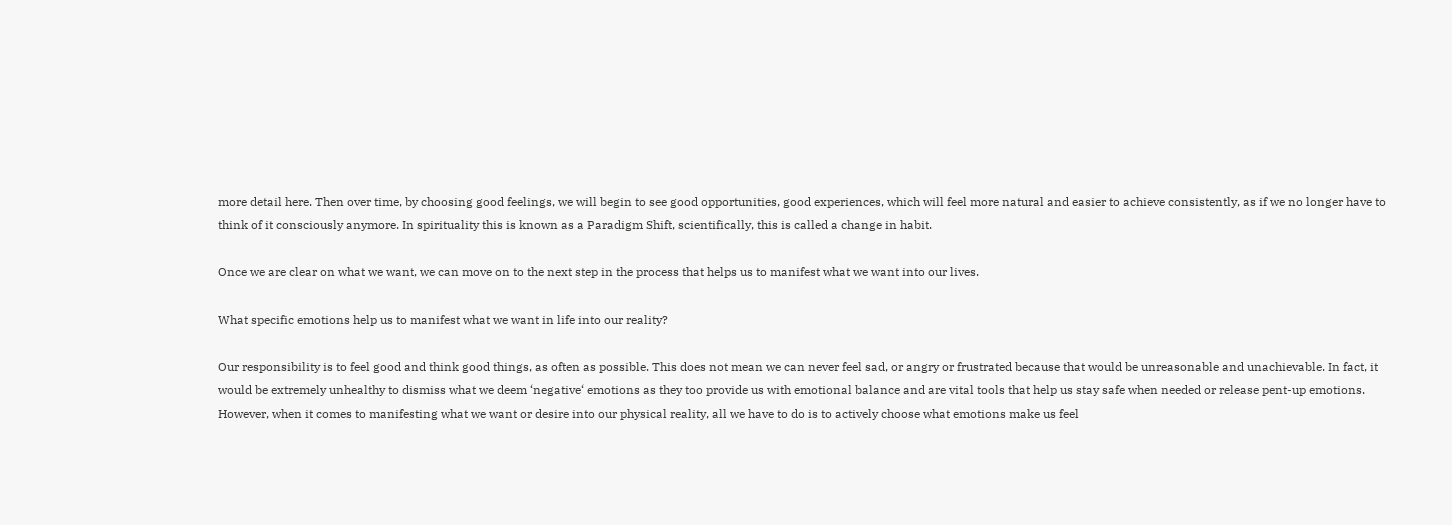more detail here. Then over time, by choosing good feelings, we will begin to see good opportunities, good experiences, which will feel more natural and easier to achieve consistently, as if we no longer have to think of it consciously anymore. In spirituality this is known as a Paradigm Shift, scientifically, this is called a change in habit.

Once we are clear on what we want, we can move on to the next step in the process that helps us to manifest what we want into our lives.

What specific emotions help us to manifest what we want in life into our reality?

Our responsibility is to feel good and think good things, as often as possible. This does not mean we can never feel sad, or angry or frustrated because that would be unreasonable and unachievable. In fact, it would be extremely unhealthy to dismiss what we deem ‘negative‘ emotions as they too provide us with emotional balance and are vital tools that help us stay safe when needed or release pent-up emotions. However, when it comes to manifesting what we want or desire into our physical reality, all we have to do is to actively choose what emotions make us feel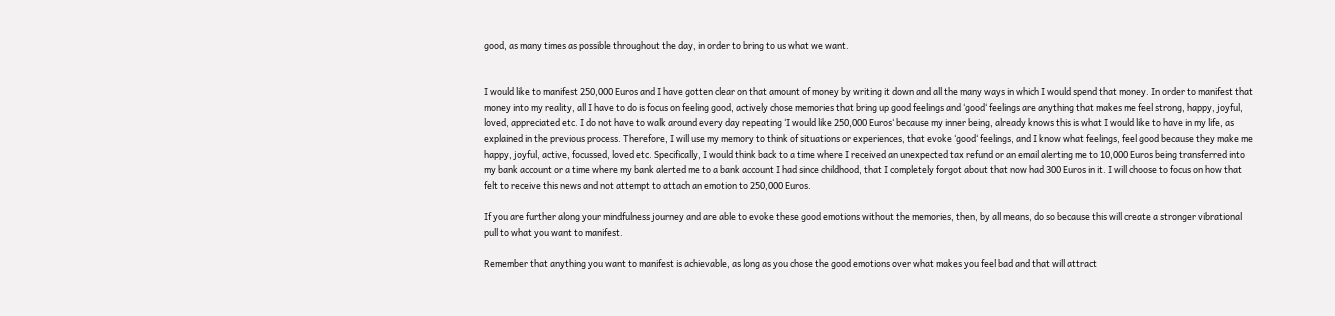good, as many times as possible throughout the day, in order to bring to us what we want.


I would like to manifest 250,000 Euros and I have gotten clear on that amount of money by writing it down and all the many ways in which I would spend that money. In order to manifest that money into my reality, all I have to do is focus on feeling good, actively chose memories that bring up good feelings and ‘good‘ feelings are anything that makes me feel strong, happy, joyful, loved, appreciated etc. I do not have to walk around every day repeating ‘I would like 250,000 Euros‘ because my inner being, already knows this is what I would like to have in my life, as explained in the previous process. Therefore, I will use my memory to think of situations or experiences, that evoke ‘good‘ feelings, and I know what feelings, feel good because they make me happy, joyful, active, focussed, loved etc. Specifically, I would think back to a time where I received an unexpected tax refund or an email alerting me to 10,000 Euros being transferred into my bank account or a time where my bank alerted me to a bank account I had since childhood, that I completely forgot about that now had 300 Euros in it. I will choose to focus on how that felt to receive this news and not attempt to attach an emotion to 250,000 Euros.

If you are further along your mindfulness journey and are able to evoke these good emotions without the memories, then, by all means, do so because this will create a stronger vibrational pull to what you want to manifest.

Remember that anything you want to manifest is achievable, as long as you chose the good emotions over what makes you feel bad and that will attract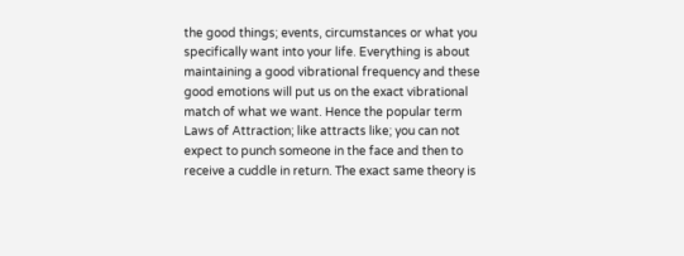the good things; events, circumstances or what you specifically want into your life. Everything is about maintaining a good vibrational frequency and these good emotions will put us on the exact vibrational match of what we want. Hence the popular term Laws of Attraction; like attracts like; you can not expect to punch someone in the face and then to receive a cuddle in return. The exact same theory is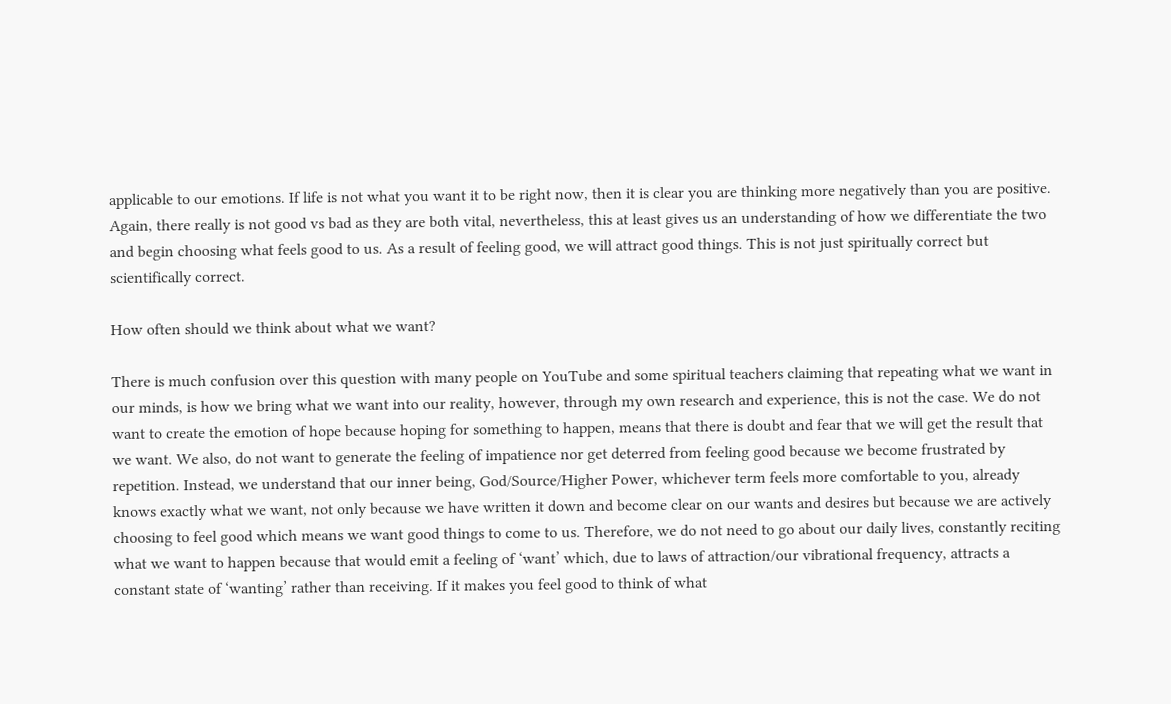applicable to our emotions. If life is not what you want it to be right now, then it is clear you are thinking more negatively than you are positive. Again, there really is not good vs bad as they are both vital, nevertheless, this at least gives us an understanding of how we differentiate the two and begin choosing what feels good to us. As a result of feeling good, we will attract good things. This is not just spiritually correct but scientifically correct.

How often should we think about what we want?

There is much confusion over this question with many people on YouTube and some spiritual teachers claiming that repeating what we want in our minds, is how we bring what we want into our reality, however, through my own research and experience, this is not the case. We do not want to create the emotion of hope because hoping for something to happen, means that there is doubt and fear that we will get the result that we want. We also, do not want to generate the feeling of impatience nor get deterred from feeling good because we become frustrated by repetition. Instead, we understand that our inner being, God/Source/Higher Power, whichever term feels more comfortable to you, already knows exactly what we want, not only because we have written it down and become clear on our wants and desires but because we are actively choosing to feel good which means we want good things to come to us. Therefore, we do not need to go about our daily lives, constantly reciting what we want to happen because that would emit a feeling of ‘want’ which, due to laws of attraction/our vibrational frequency, attracts a constant state of ‘wanting’ rather than receiving. If it makes you feel good to think of what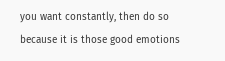you want constantly, then do so because it is those good emotions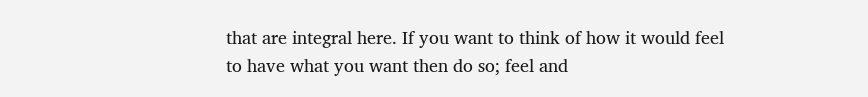that are integral here. If you want to think of how it would feel to have what you want then do so; feel and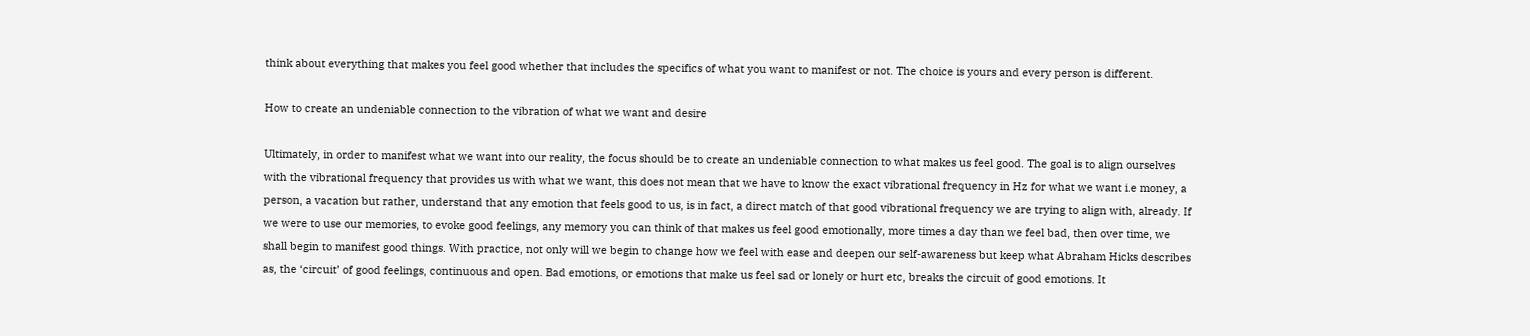think about everything that makes you feel good whether that includes the specifics of what you want to manifest or not. The choice is yours and every person is different.

How to create an undeniable connection to the vibration of what we want and desire

Ultimately, in order to manifest what we want into our reality, the focus should be to create an undeniable connection to what makes us feel good. The goal is to align ourselves with the vibrational frequency that provides us with what we want, this does not mean that we have to know the exact vibrational frequency in Hz for what we want i.e money, a person, a vacation but rather, understand that any emotion that feels good to us, is in fact, a direct match of that good vibrational frequency we are trying to align with, already. If we were to use our memories, to evoke good feelings, any memory you can think of that makes us feel good emotionally, more times a day than we feel bad, then over time, we shall begin to manifest good things. With practice, not only will we begin to change how we feel with ease and deepen our self-awareness but keep what Abraham Hicks describes as, the ‘circuit’ of good feelings, continuous and open. Bad emotions, or emotions that make us feel sad or lonely or hurt etc, breaks the circuit of good emotions. It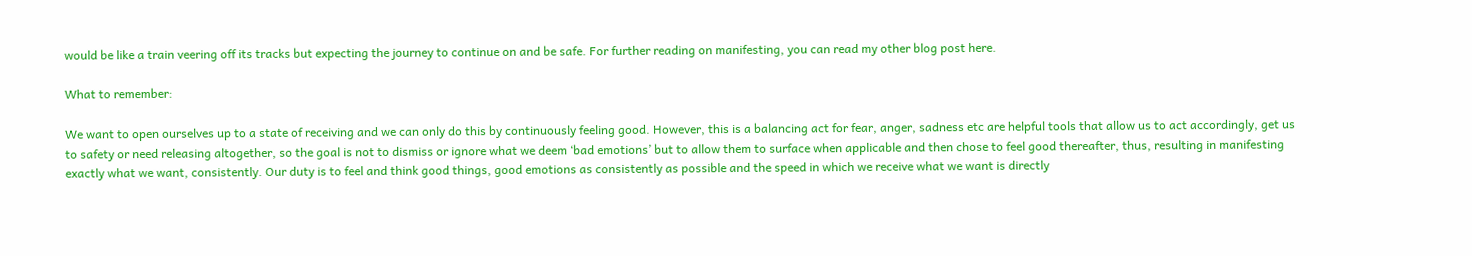would be like a train veering off its tracks but expecting the journey to continue on and be safe. For further reading on manifesting, you can read my other blog post here.

What to remember:

We want to open ourselves up to a state of receiving and we can only do this by continuously feeling good. However, this is a balancing act for fear, anger, sadness etc are helpful tools that allow us to act accordingly, get us to safety or need releasing altogether, so the goal is not to dismiss or ignore what we deem ‘bad emotions’ but to allow them to surface when applicable and then chose to feel good thereafter, thus, resulting in manifesting exactly what we want, consistently. Our duty is to feel and think good things, good emotions as consistently as possible and the speed in which we receive what we want is directly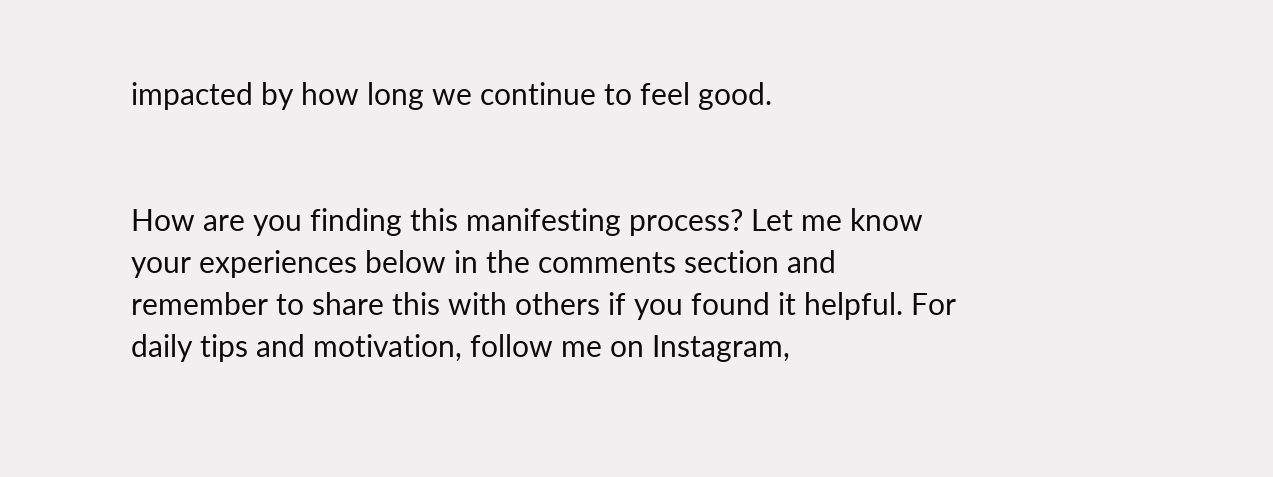impacted by how long we continue to feel good.


How are you finding this manifesting process? Let me know your experiences below in the comments section and remember to share this with others if you found it helpful. For daily tips and motivation, follow me on Instagram,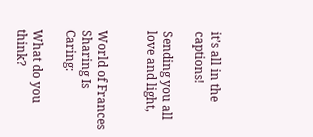it’s all in the captions!

Sending you all love and light,


World of Frances
Sharing Is Caring:

What do you think?